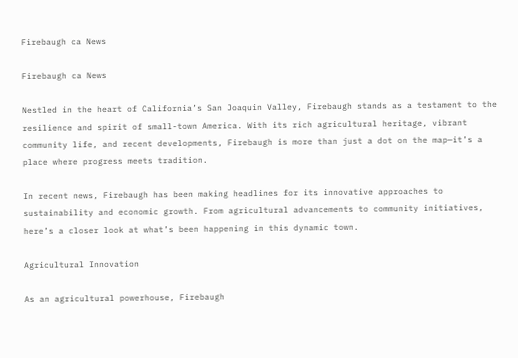Firebaugh ca News

Firebaugh ca News

Nestled in the heart of California’s San Joaquin Valley, Firebaugh stands as a testament to the resilience and spirit of small-town America. With its rich agricultural heritage, vibrant community life, and recent developments, Firebaugh is more than just a dot on the map—it’s a place where progress meets tradition.

In recent news, Firebaugh has been making headlines for its innovative approaches to sustainability and economic growth. From agricultural advancements to community initiatives, here’s a closer look at what’s been happening in this dynamic town.

Agricultural Innovation

As an agricultural powerhouse, Firebaugh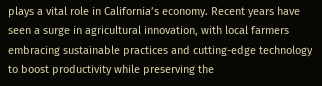plays a vital role in California’s economy. Recent years have seen a surge in agricultural innovation, with local farmers embracing sustainable practices and cutting-edge technology to boost productivity while preserving the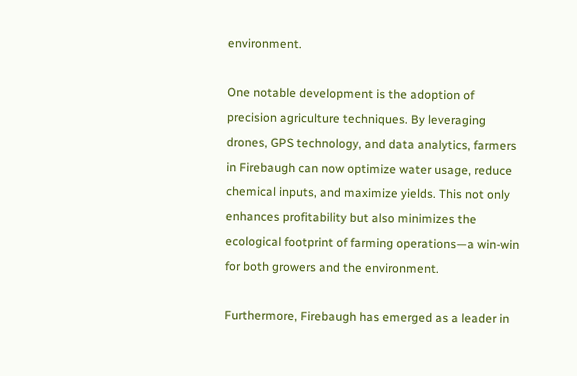environment.

One notable development is the adoption of precision agriculture techniques. By leveraging drones, GPS technology, and data analytics, farmers in Firebaugh can now optimize water usage, reduce chemical inputs, and maximize yields. This not only enhances profitability but also minimizes the ecological footprint of farming operations—a win-win for both growers and the environment.

Furthermore, Firebaugh has emerged as a leader in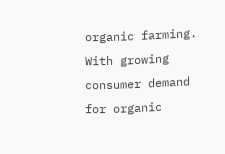organic farming. With growing consumer demand for organic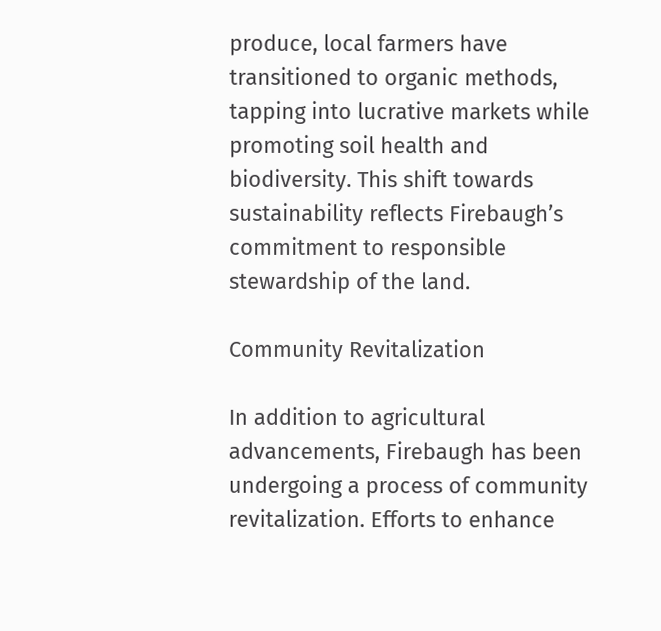produce, local farmers have transitioned to organic methods, tapping into lucrative markets while promoting soil health and biodiversity. This shift towards sustainability reflects Firebaugh’s commitment to responsible stewardship of the land.

Community Revitalization

In addition to agricultural advancements, Firebaugh has been undergoing a process of community revitalization. Efforts to enhance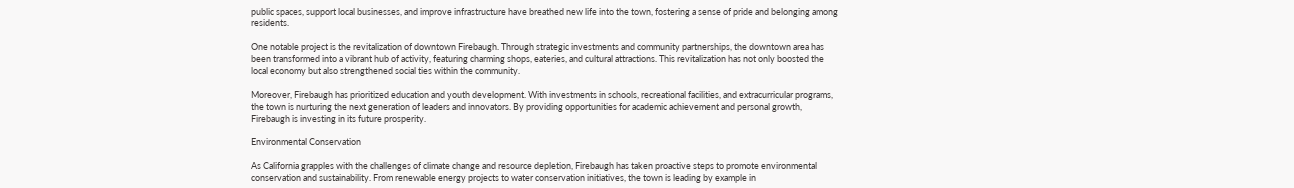public spaces, support local businesses, and improve infrastructure have breathed new life into the town, fostering a sense of pride and belonging among residents.

One notable project is the revitalization of downtown Firebaugh. Through strategic investments and community partnerships, the downtown area has been transformed into a vibrant hub of activity, featuring charming shops, eateries, and cultural attractions. This revitalization has not only boosted the local economy but also strengthened social ties within the community.

Moreover, Firebaugh has prioritized education and youth development. With investments in schools, recreational facilities, and extracurricular programs, the town is nurturing the next generation of leaders and innovators. By providing opportunities for academic achievement and personal growth, Firebaugh is investing in its future prosperity.

Environmental Conservation

As California grapples with the challenges of climate change and resource depletion, Firebaugh has taken proactive steps to promote environmental conservation and sustainability. From renewable energy projects to water conservation initiatives, the town is leading by example in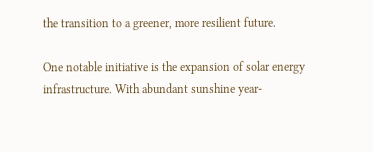the transition to a greener, more resilient future.

One notable initiative is the expansion of solar energy infrastructure. With abundant sunshine year-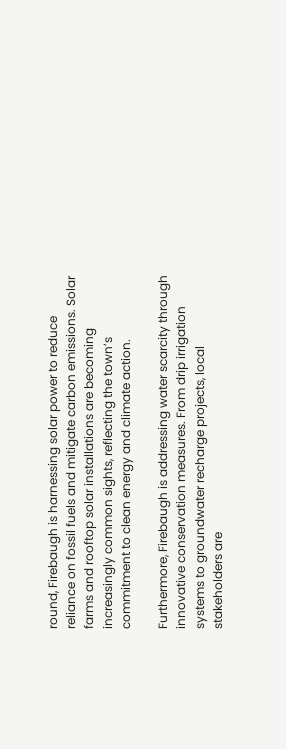round, Firebaugh is harnessing solar power to reduce reliance on fossil fuels and mitigate carbon emissions. Solar farms and rooftop solar installations are becoming increasingly common sights, reflecting the town’s commitment to clean energy and climate action.

Furthermore, Firebaugh is addressing water scarcity through innovative conservation measures. From drip irrigation systems to groundwater recharge projects, local stakeholders are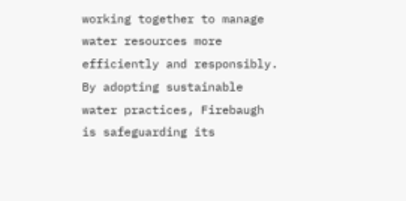working together to manage water resources more efficiently and responsibly. By adopting sustainable water practices, Firebaugh is safeguarding its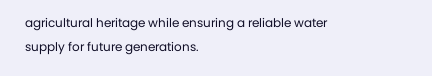agricultural heritage while ensuring a reliable water supply for future generations.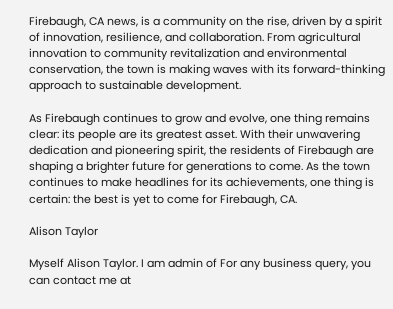Firebaugh, CA news, is a community on the rise, driven by a spirit of innovation, resilience, and collaboration. From agricultural innovation to community revitalization and environmental conservation, the town is making waves with its forward-thinking approach to sustainable development.

As Firebaugh continues to grow and evolve, one thing remains clear: its people are its greatest asset. With their unwavering dedication and pioneering spirit, the residents of Firebaugh are shaping a brighter future for generations to come. As the town continues to make headlines for its achievements, one thing is certain: the best is yet to come for Firebaugh, CA.

Alison Taylor

Myself Alison Taylor. I am admin of For any business query, you can contact me at